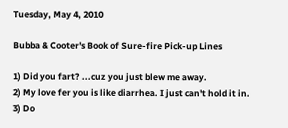Tuesday, May 4, 2010

Bubba & Cooter's Book of Sure-fire Pick-up Lines

1) Did you fart? ...cuz you just blew me away.
2) My love fer you is like diarrhea. I just can't hold it in.
3) Do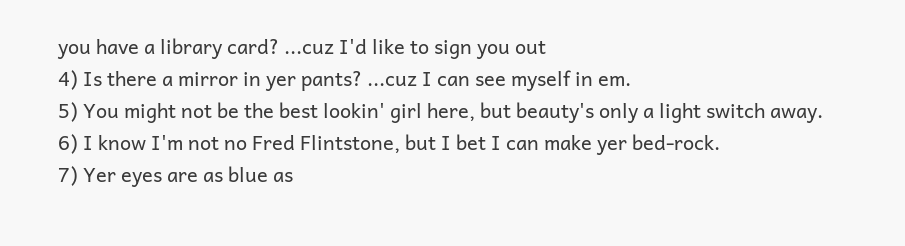you have a library card? ...cuz I'd like to sign you out
4) Is there a mirror in yer pants? ...cuz I can see myself in em.
5) You might not be the best lookin' girl here, but beauty's only a light switch away.
6) I know I'm not no Fred Flintstone, but I bet I can make yer bed-rock.
7) Yer eyes are as blue as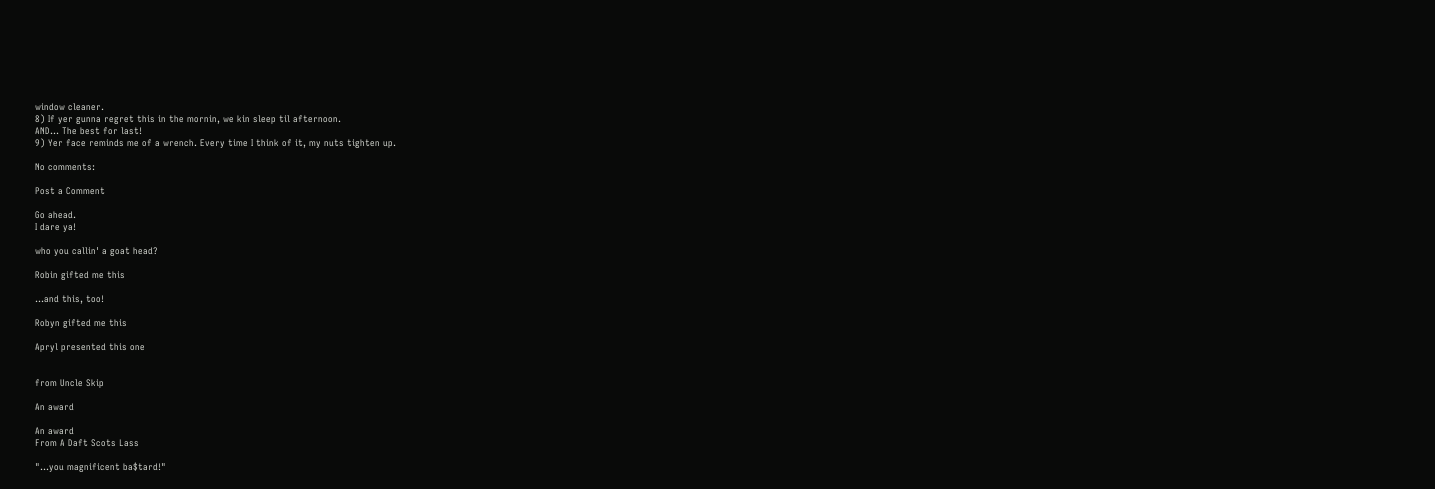window cleaner.
8) If yer gunna regret this in the mornin, we kin sleep til afternoon.
AND… The best for last!
9) Yer face reminds me of a wrench. Every time I think of it, my nuts tighten up.

No comments:

Post a Comment

Go ahead.
I dare ya!

who you callin' a goat head?

Robin gifted me this

...and this, too!

Robyn gifted me this

Apryl presented this one


from Uncle Skip

An award

An award
From A Daft Scots Lass

"...you magnificent ba$tard!"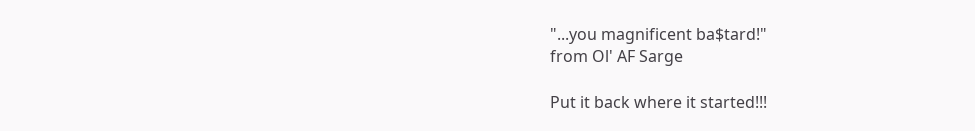"...you magnificent ba$tard!"
from Ol' AF Sarge

Put it back where it started!!!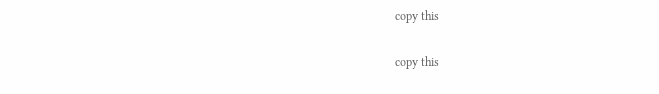copy this

copy this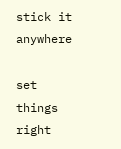stick it anywhere

set things right